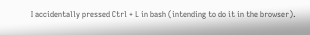I accidentally pressed Ctrl + L in bash (intending to do it in the browser).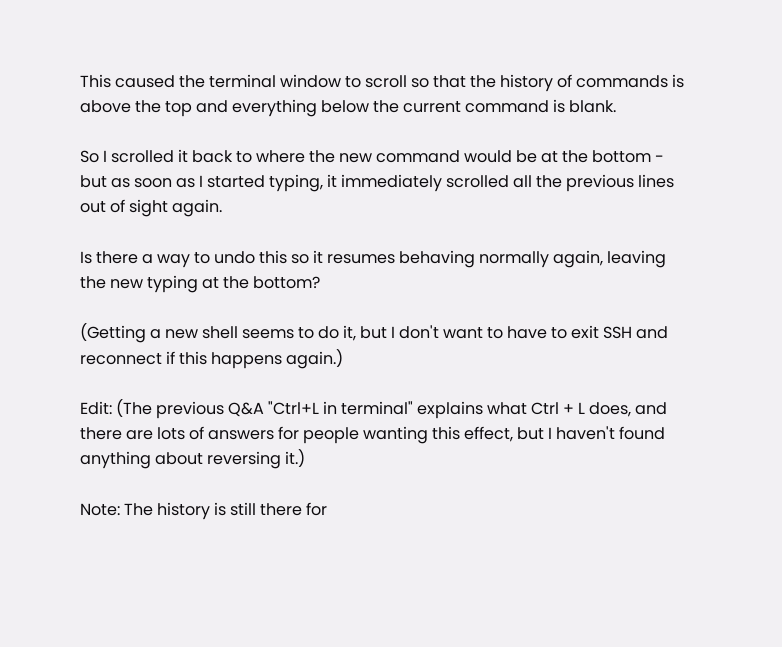This caused the terminal window to scroll so that the history of commands is above the top and everything below the current command is blank.

So I scrolled it back to where the new command would be at the bottom - but as soon as I started typing, it immediately scrolled all the previous lines out of sight again.

Is there a way to undo this so it resumes behaving normally again, leaving the new typing at the bottom?

(Getting a new shell seems to do it, but I don't want to have to exit SSH and reconnect if this happens again.)

Edit: (The previous Q&A "Ctrl+L in terminal" explains what Ctrl + L does, and there are lots of answers for people wanting this effect, but I haven't found anything about reversing it.)

Note: The history is still there for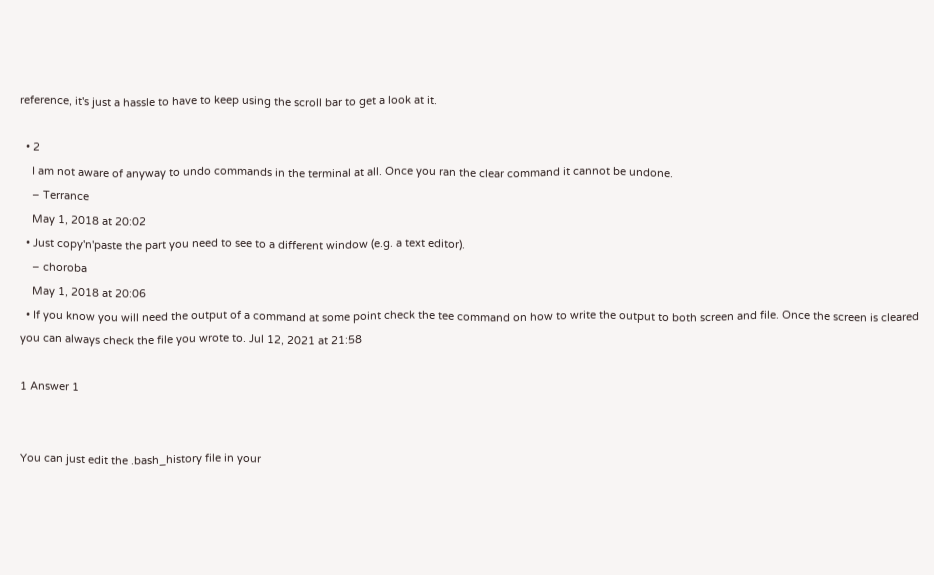reference, it's just a hassle to have to keep using the scroll bar to get a look at it.

  • 2
    I am not aware of anyway to undo commands in the terminal at all. Once you ran the clear command it cannot be undone.
    – Terrance
    May 1, 2018 at 20:02
  • Just copy'n'paste the part you need to see to a different window (e.g. a text editor).
    – choroba
    May 1, 2018 at 20:06
  • If you know you will need the output of a command at some point check the tee command on how to write the output to both screen and file. Once the screen is cleared you can always check the file you wrote to. Jul 12, 2021 at 21:58

1 Answer 1


You can just edit the .bash_history file in your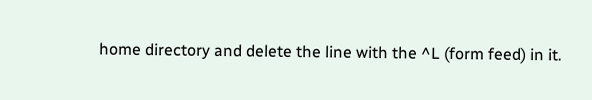home directory and delete the line with the ^L (form feed) in it.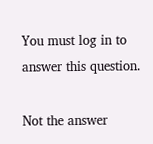You must log in to answer this question.

Not the answer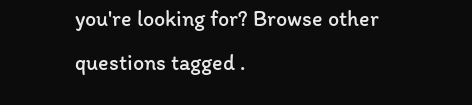you're looking for? Browse other questions tagged .